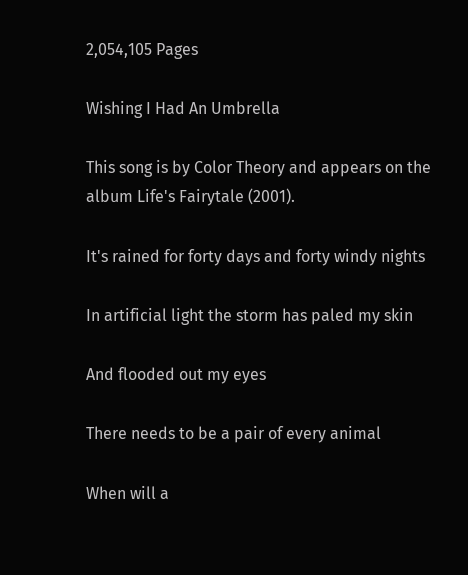2,054,105 Pages

Wishing I Had An Umbrella

This song is by Color Theory and appears on the album Life's Fairytale (2001).

It's rained for forty days and forty windy nights

In artificial light the storm has paled my skin

And flooded out my eyes

There needs to be a pair of every animal

When will a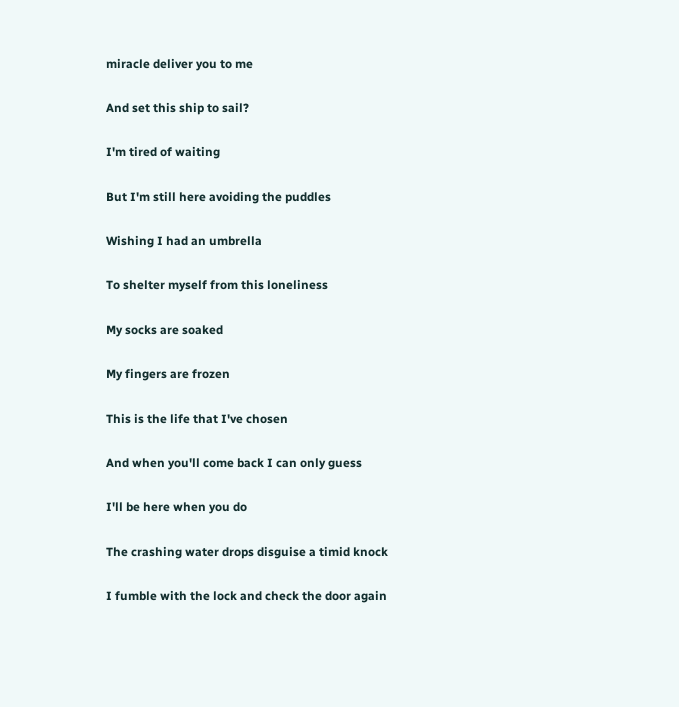miracle deliver you to me

And set this ship to sail?

I'm tired of waiting

But I'm still here avoiding the puddles

Wishing I had an umbrella

To shelter myself from this loneliness

My socks are soaked

My fingers are frozen

This is the life that I've chosen

And when you'll come back I can only guess

I'll be here when you do

The crashing water drops disguise a timid knock

I fumble with the lock and check the door again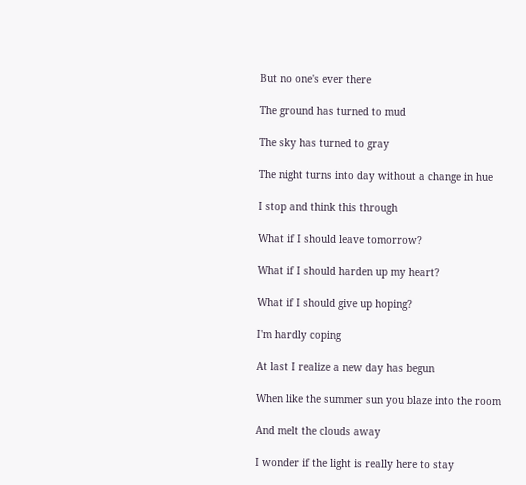But no one's ever there

The ground has turned to mud

The sky has turned to gray

The night turns into day without a change in hue

I stop and think this through

What if I should leave tomorrow?

What if I should harden up my heart?

What if I should give up hoping?

I'm hardly coping

At last I realize a new day has begun

When like the summer sun you blaze into the room

And melt the clouds away

I wonder if the light is really here to stay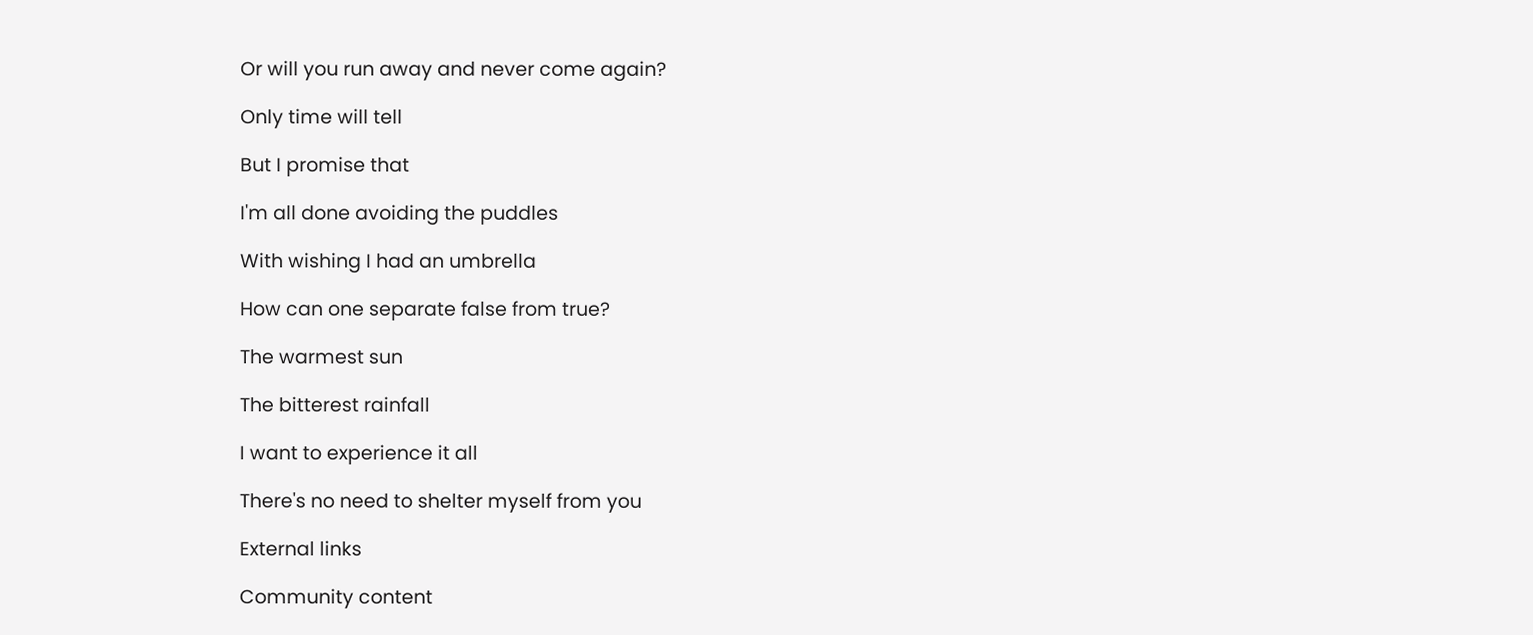Or will you run away and never come again?

Only time will tell

But I promise that

I'm all done avoiding the puddles

With wishing I had an umbrella

How can one separate false from true?

The warmest sun

The bitterest rainfall

I want to experience it all

There's no need to shelter myself from you

External links

Community content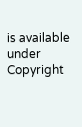is available under Copyright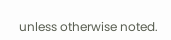unless otherwise noted.